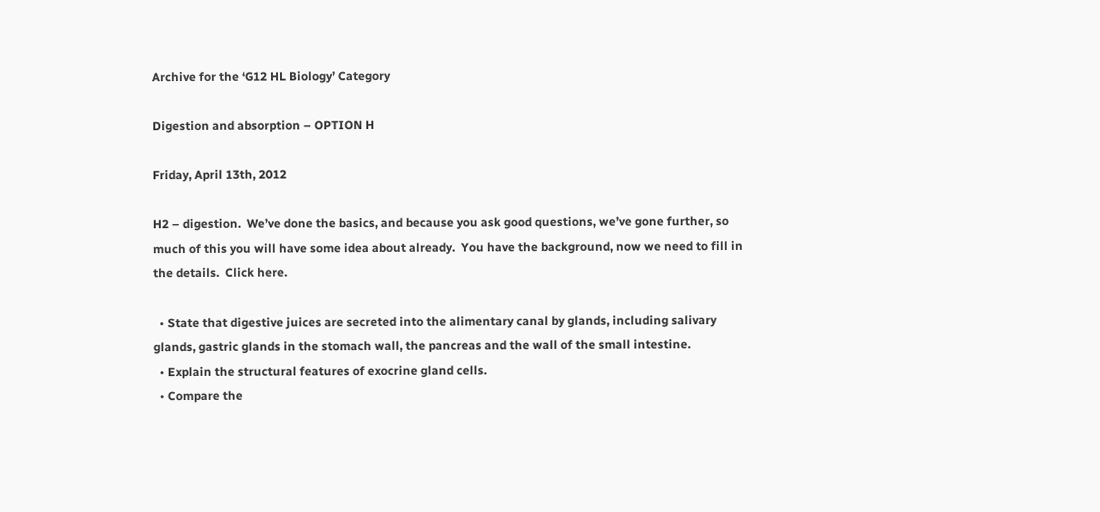Archive for the ‘G12 HL Biology’ Category

Digestion and absorption – OPTION H

Friday, April 13th, 2012

H2 – digestion.  We’ve done the basics, and because you ask good questions, we’ve gone further, so much of this you will have some idea about already.  You have the background, now we need to fill in the details.  Click here.

  • State that digestive juices are secreted into the alimentary canal by glands, including salivary glands, gastric glands in the stomach wall, the pancreas and the wall of the small intestine.
  • Explain the structural features of exocrine gland cells.
  • Compare the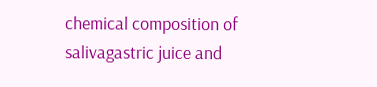chemical composition of salivagastric juice and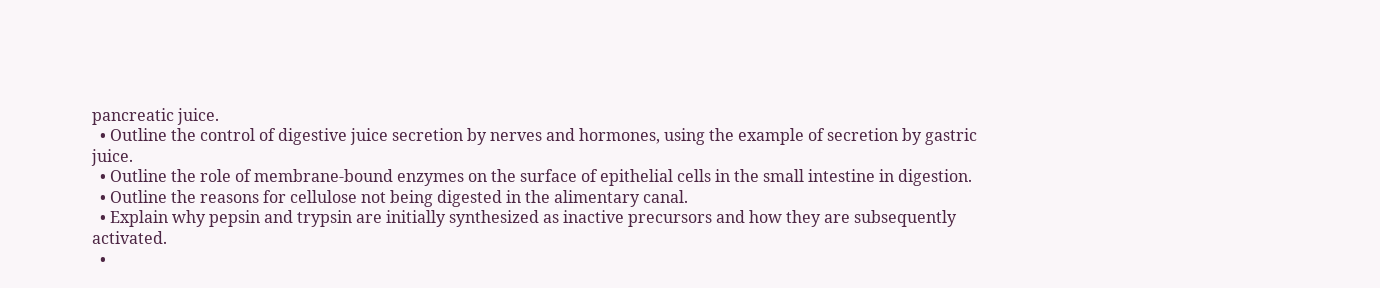pancreatic juice.
  • Outline the control of digestive juice secretion by nerves and hormones, using the example of secretion by gastric juice.
  • Outline the role of membrane-bound enzymes on the surface of epithelial cells in the small intestine in digestion.
  • Outline the reasons for cellulose not being digested in the alimentary canal.
  • Explain why pepsin and trypsin are initially synthesized as inactive precursors and how they are subsequently activated.
  •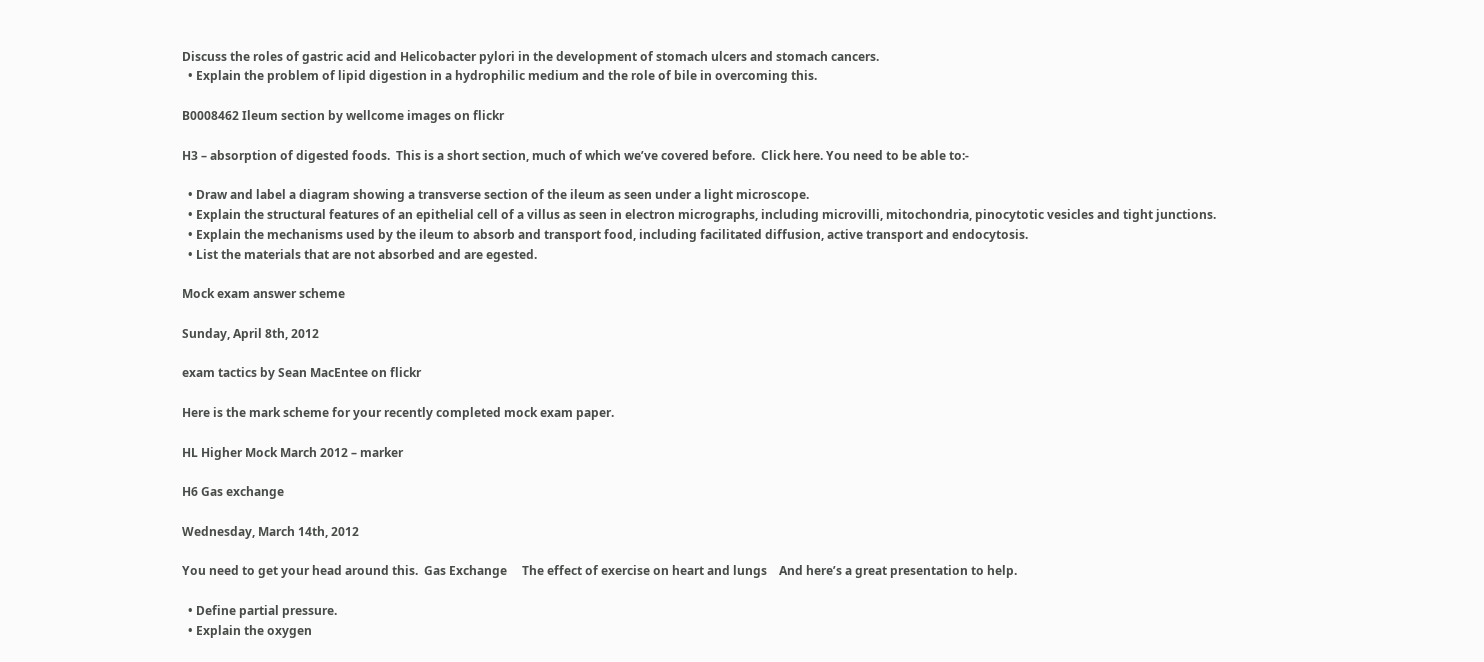Discuss the roles of gastric acid and Helicobacter pylori in the development of stomach ulcers and stomach cancers.
  • Explain the problem of lipid digestion in a hydrophilic medium and the role of bile in overcoming this.

B0008462 Ileum section by wellcome images on flickr

H3 – absorption of digested foods.  This is a short section, much of which we’ve covered before.  Click here. You need to be able to:-

  • Draw and label a diagram showing a transverse section of the ileum as seen under a light microscope.
  • Explain the structural features of an epithelial cell of a villus as seen in electron micrographs, including microvilli, mitochondria, pinocytotic vesicles and tight junctions.
  • Explain the mechanisms used by the ileum to absorb and transport food, including facilitated diffusion, active transport and endocytosis.
  • List the materials that are not absorbed and are egested.

Mock exam answer scheme

Sunday, April 8th, 2012

exam tactics by Sean MacEntee on flickr

Here is the mark scheme for your recently completed mock exam paper.

HL Higher Mock March 2012 – marker

H6 Gas exchange

Wednesday, March 14th, 2012

You need to get your head around this.  Gas Exchange     The effect of exercise on heart and lungs    And here’s a great presentation to help.

  • Define partial pressure.
  • Explain the oxygen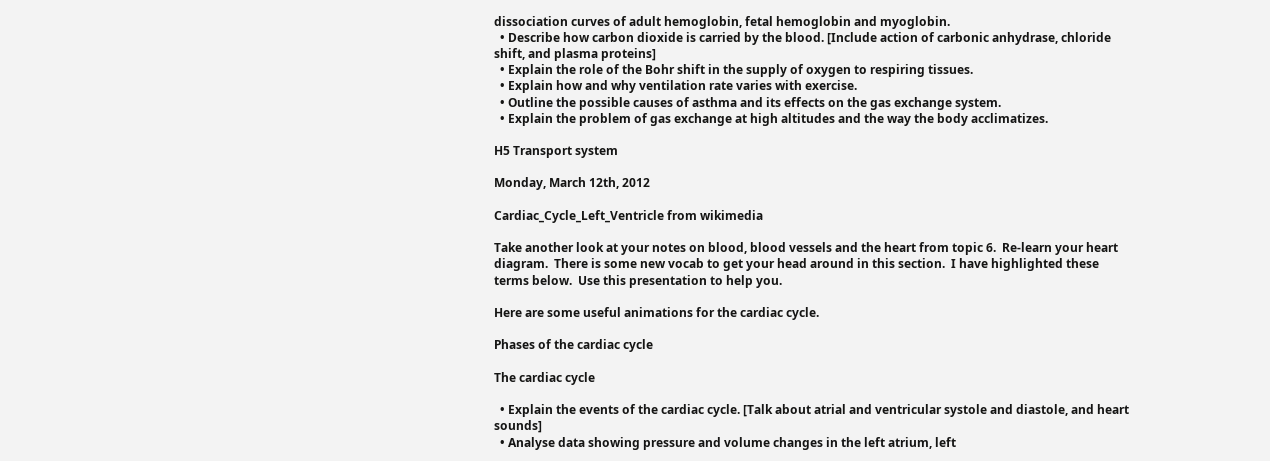dissociation curves of adult hemoglobin, fetal hemoglobin and myoglobin.
  • Describe how carbon dioxide is carried by the blood. [Include action of carbonic anhydrase, chloride shift, and plasma proteins]
  • Explain the role of the Bohr shift in the supply of oxygen to respiring tissues.
  • Explain how and why ventilation rate varies with exercise.
  • Outline the possible causes of asthma and its effects on the gas exchange system.
  • Explain the problem of gas exchange at high altitudes and the way the body acclimatizes.

H5 Transport system

Monday, March 12th, 2012

Cardiac_Cycle_Left_Ventricle from wikimedia

Take another look at your notes on blood, blood vessels and the heart from topic 6.  Re-learn your heart diagram.  There is some new vocab to get your head around in this section.  I have highlighted these terms below.  Use this presentation to help you.

Here are some useful animations for the cardiac cycle.

Phases of the cardiac cycle

The cardiac cycle

  • Explain the events of the cardiac cycle. [Talk about atrial and ventricular systole and diastole, and heart sounds]
  • Analyse data showing pressure and volume changes in the left atrium, left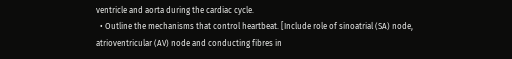ventricle and aorta during the cardiac cycle.
  • Outline the mechanisms that control heartbeat. [Include role of sinoatrial (SA) node, atrioventricular (AV) node and conducting fibres in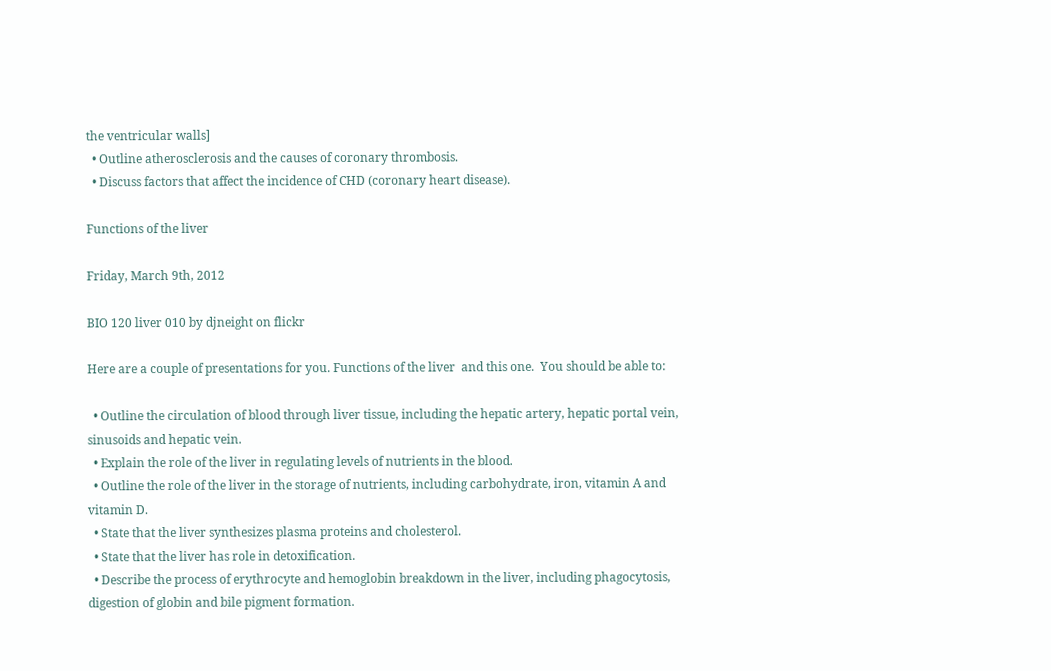the ventricular walls]
  • Outline atherosclerosis and the causes of coronary thrombosis.
  • Discuss factors that affect the incidence of CHD (coronary heart disease).

Functions of the liver

Friday, March 9th, 2012

BIO 120 liver 010 by djneight on flickr

Here are a couple of presentations for you. Functions of the liver  and this one.  You should be able to:

  • Outline the circulation of blood through liver tissue, including the hepatic artery, hepatic portal vein, sinusoids and hepatic vein.
  • Explain the role of the liver in regulating levels of nutrients in the blood.
  • Outline the role of the liver in the storage of nutrients, including carbohydrate, iron, vitamin A and vitamin D.
  • State that the liver synthesizes plasma proteins and cholesterol.
  • State that the liver has role in detoxification.
  • Describe the process of erythrocyte and hemoglobin breakdown in the liver, including phagocytosis, digestion of globin and bile pigment formation.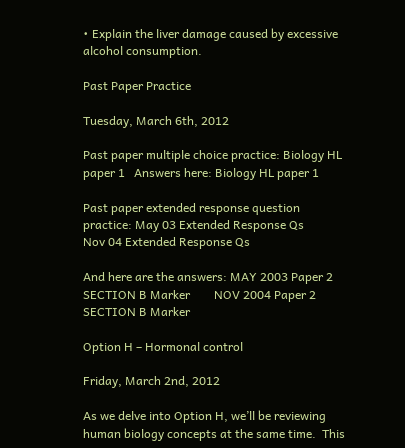• Explain the liver damage caused by excessive alcohol consumption.

Past Paper Practice

Tuesday, March 6th, 2012

Past paper multiple choice practice: Biology HL paper 1   Answers here: Biology HL paper 1

Past paper extended response question practice: May 03 Extended Response Qs        Nov 04 Extended Response Qs

And here are the answers: MAY 2003 Paper 2 SECTION B Marker        NOV 2004 Paper 2 SECTION B Marker

Option H – Hormonal control

Friday, March 2nd, 2012

As we delve into Option H, we’ll be reviewing human biology concepts at the same time.  This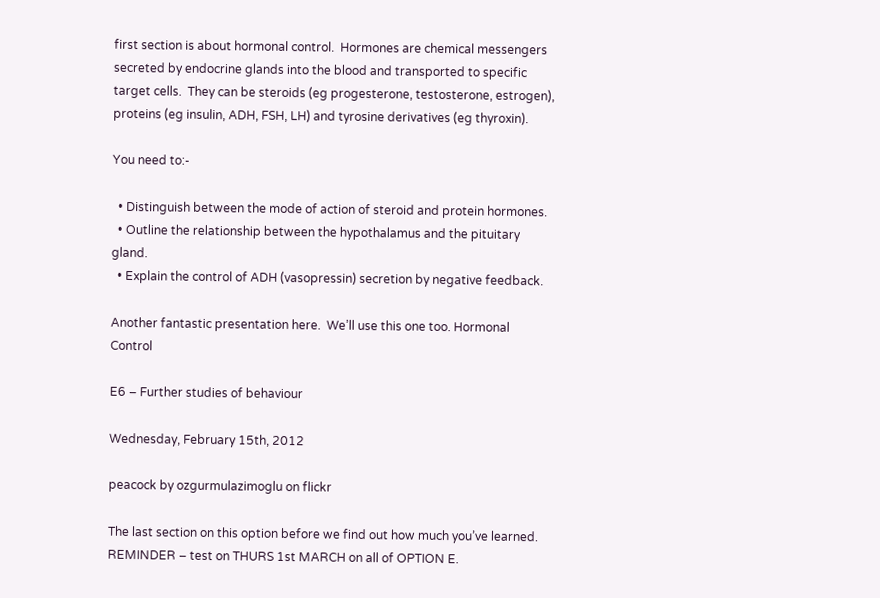first section is about hormonal control.  Hormones are chemical messengers secreted by endocrine glands into the blood and transported to specific target cells.  They can be steroids (eg progesterone, testosterone, estrogen), proteins (eg insulin, ADH, FSH, LH) and tyrosine derivatives (eg thyroxin).

You need to:-

  • Distinguish between the mode of action of steroid and protein hormones.
  • Outline the relationship between the hypothalamus and the pituitary gland.
  • Explain the control of ADH (vasopressin) secretion by negative feedback.

Another fantastic presentation here.  We’ll use this one too. Hormonal Control

E6 – Further studies of behaviour

Wednesday, February 15th, 2012

peacock by ozgurmulazimoglu on flickr

The last section on this option before we find out how much you’ve learned.  REMINDER – test on THURS 1st MARCH on all of OPTION E.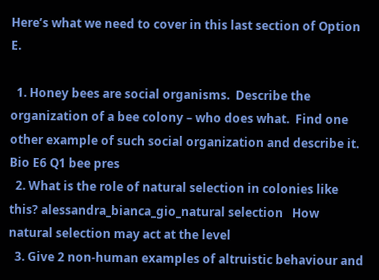Here’s what we need to cover in this last section of Option E.

  1. Honey bees are social organisms.  Describe the organization of a bee colony – who does what.  Find one other example of such social organization and describe it. Bio E6 Q1 bee pres
  2. What is the role of natural selection in colonies like this? alessandra_bianca_gio_natural selection   How natural selection may act at the level
  3. Give 2 non-human examples of altruistic behaviour and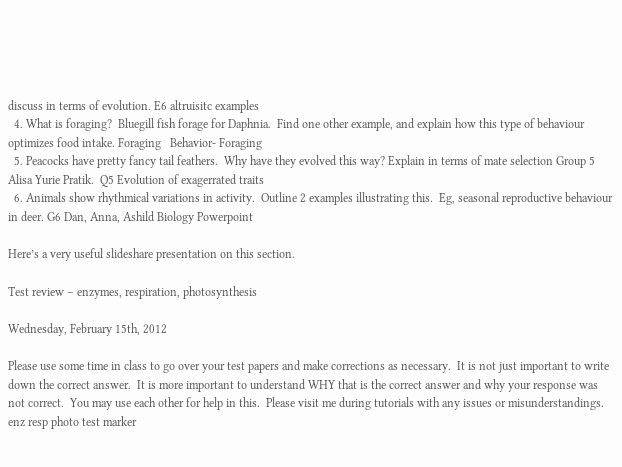discuss in terms of evolution. E6 altruisitc examples
  4. What is foraging?  Bluegill fish forage for Daphnia.  Find one other example, and explain how this type of behaviour optimizes food intake. Foraging   Behavior- Foraging
  5. Peacocks have pretty fancy tail feathers.  Why have they evolved this way? Explain in terms of mate selection Group 5 Alisa Yurie Pratik.  Q5 Evolution of exagerrated traits
  6. Animals show rhythmical variations in activity.  Outline 2 examples illustrating this.  Eg, seasonal reproductive behaviour in deer. G6 Dan, Anna, Ashild Biology Powerpoint

Here’s a very useful slideshare presentation on this section.

Test review – enzymes, respiration, photosynthesis

Wednesday, February 15th, 2012

Please use some time in class to go over your test papers and make corrections as necessary.  It is not just important to write down the correct answer.  It is more important to understand WHY that is the correct answer and why your response was not correct.  You may use each other for help in this.  Please visit me during tutorials with any issues or misunderstandings. enz resp photo test marker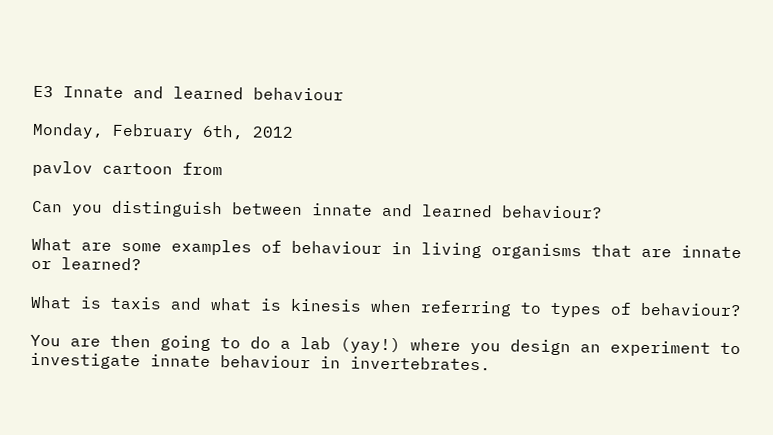E3 Innate and learned behaviour

Monday, February 6th, 2012

pavlov cartoon from

Can you distinguish between innate and learned behaviour?

What are some examples of behaviour in living organisms that are innate or learned?

What is taxis and what is kinesis when referring to types of behaviour?

You are then going to do a lab (yay!) where you design an experiment to investigate innate behaviour in invertebrates.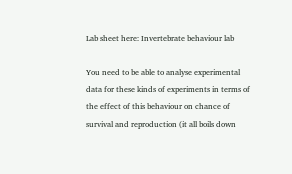Lab sheet here: Invertebrate behaviour lab

You need to be able to analyse experimental data for these kinds of experiments in terms of the effect of this behaviour on chance of survival and reproduction (it all boils down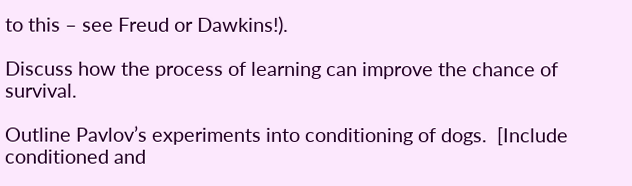to this – see Freud or Dawkins!).

Discuss how the process of learning can improve the chance of survival.

Outline Pavlov’s experiments into conditioning of dogs.  [Include conditioned and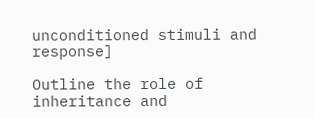unconditioned stimuli and response]

Outline the role of inheritance and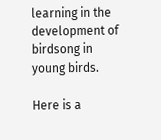learning in the development of birdsong in young birds.

Here is a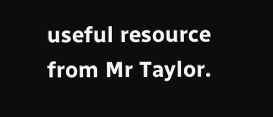useful resource from Mr Taylor.